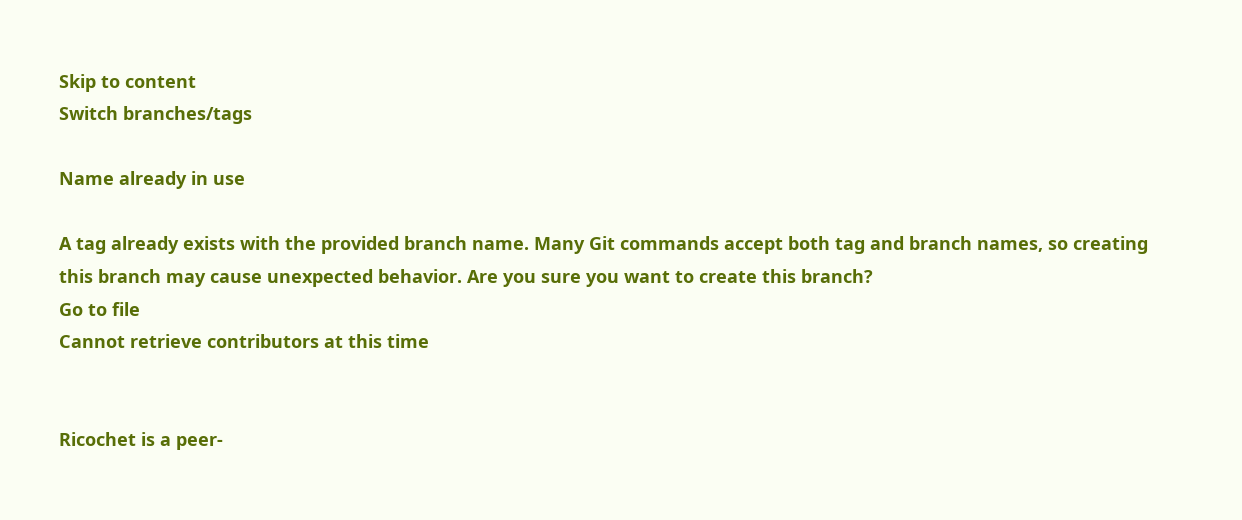Skip to content
Switch branches/tags

Name already in use

A tag already exists with the provided branch name. Many Git commands accept both tag and branch names, so creating this branch may cause unexpected behavior. Are you sure you want to create this branch?
Go to file
Cannot retrieve contributors at this time


Ricochet is a peer-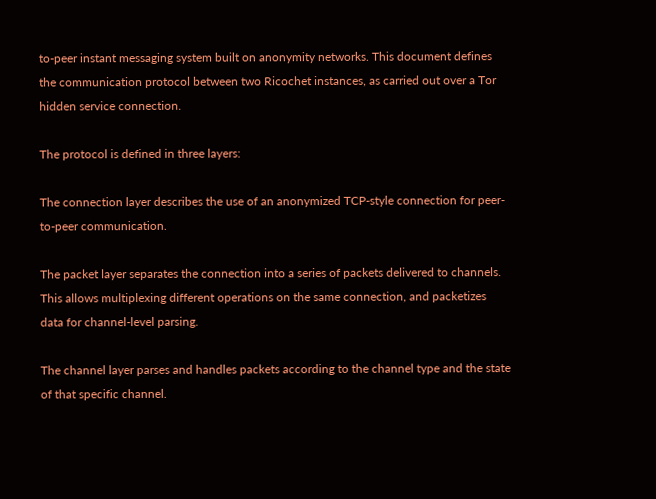to-peer instant messaging system built on anonymity networks. This document defines the communication protocol between two Ricochet instances, as carried out over a Tor hidden service connection.

The protocol is defined in three layers:

The connection layer describes the use of an anonymized TCP-style connection for peer-to-peer communication.

The packet layer separates the connection into a series of packets delivered to channels. This allows multiplexing different operations on the same connection, and packetizes data for channel-level parsing.

The channel layer parses and handles packets according to the channel type and the state of that specific channel.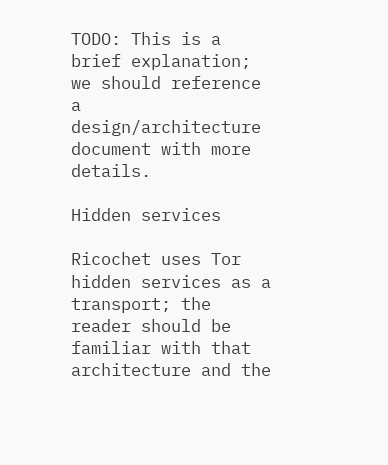TODO: This is a brief explanation; we should reference a design/architecture document with more details.

Hidden services

Ricochet uses Tor hidden services as a transport; the reader should be familiar with that architecture and the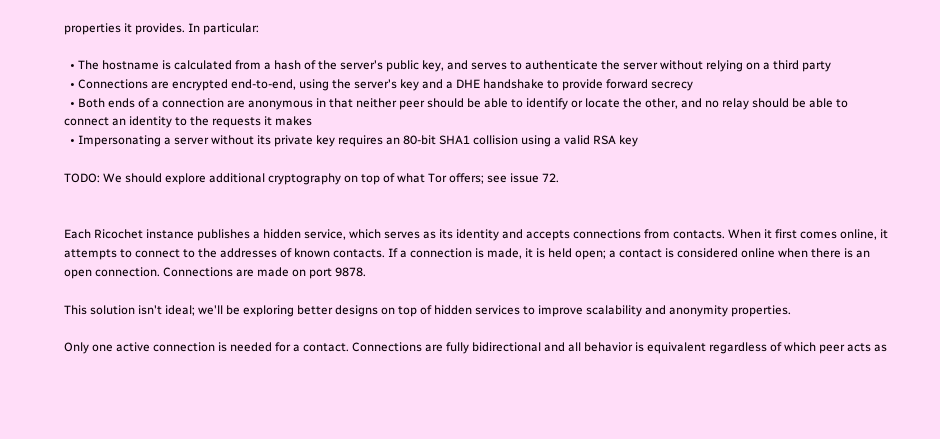properties it provides. In particular:

  • The hostname is calculated from a hash of the server's public key, and serves to authenticate the server without relying on a third party
  • Connections are encrypted end-to-end, using the server's key and a DHE handshake to provide forward secrecy
  • Both ends of a connection are anonymous in that neither peer should be able to identify or locate the other, and no relay should be able to connect an identity to the requests it makes
  • Impersonating a server without its private key requires an 80-bit SHA1 collision using a valid RSA key

TODO: We should explore additional cryptography on top of what Tor offers; see issue 72.


Each Ricochet instance publishes a hidden service, which serves as its identity and accepts connections from contacts. When it first comes online, it attempts to connect to the addresses of known contacts. If a connection is made, it is held open; a contact is considered online when there is an open connection. Connections are made on port 9878.

This solution isn't ideal; we'll be exploring better designs on top of hidden services to improve scalability and anonymity properties.

Only one active connection is needed for a contact. Connections are fully bidirectional and all behavior is equivalent regardless of which peer acts as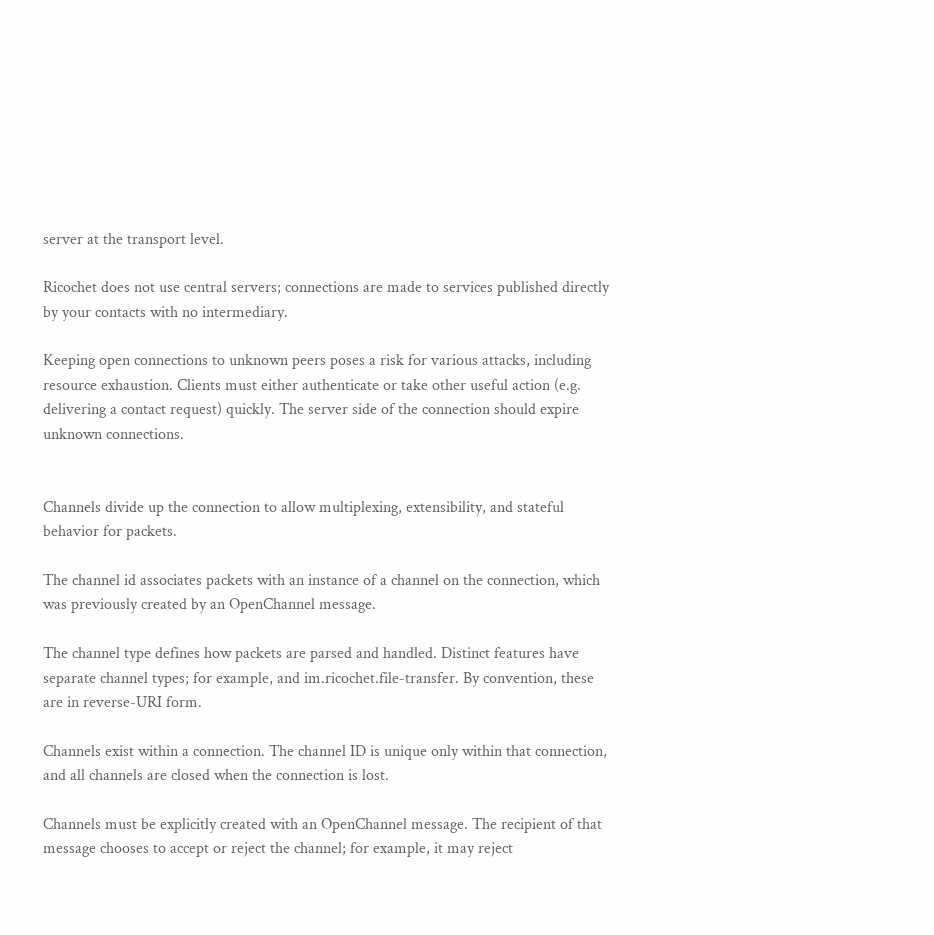server at the transport level.

Ricochet does not use central servers; connections are made to services published directly by your contacts with no intermediary.

Keeping open connections to unknown peers poses a risk for various attacks, including resource exhaustion. Clients must either authenticate or take other useful action (e.g. delivering a contact request) quickly. The server side of the connection should expire unknown connections.


Channels divide up the connection to allow multiplexing, extensibility, and stateful behavior for packets.

The channel id associates packets with an instance of a channel on the connection, which was previously created by an OpenChannel message.

The channel type defines how packets are parsed and handled. Distinct features have separate channel types; for example, and im.ricochet.file-transfer. By convention, these are in reverse-URI form.

Channels exist within a connection. The channel ID is unique only within that connection, and all channels are closed when the connection is lost.

Channels must be explicitly created with an OpenChannel message. The recipient of that message chooses to accept or reject the channel; for example, it may reject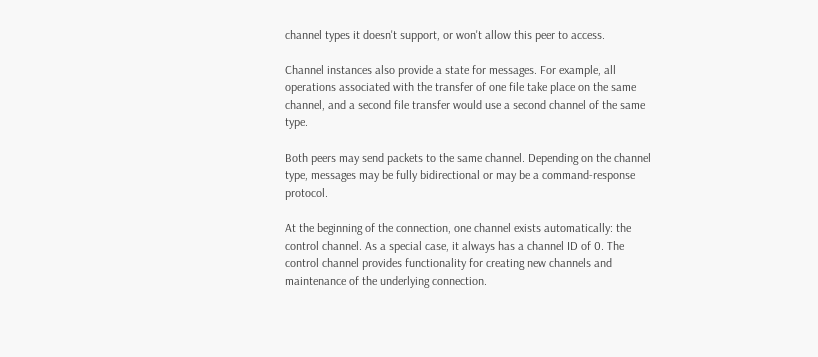channel types it doesn't support, or won't allow this peer to access.

Channel instances also provide a state for messages. For example, all operations associated with the transfer of one file take place on the same channel, and a second file transfer would use a second channel of the same type.

Both peers may send packets to the same channel. Depending on the channel type, messages may be fully bidirectional or may be a command-response protocol.

At the beginning of the connection, one channel exists automatically: the control channel. As a special case, it always has a channel ID of 0. The control channel provides functionality for creating new channels and maintenance of the underlying connection.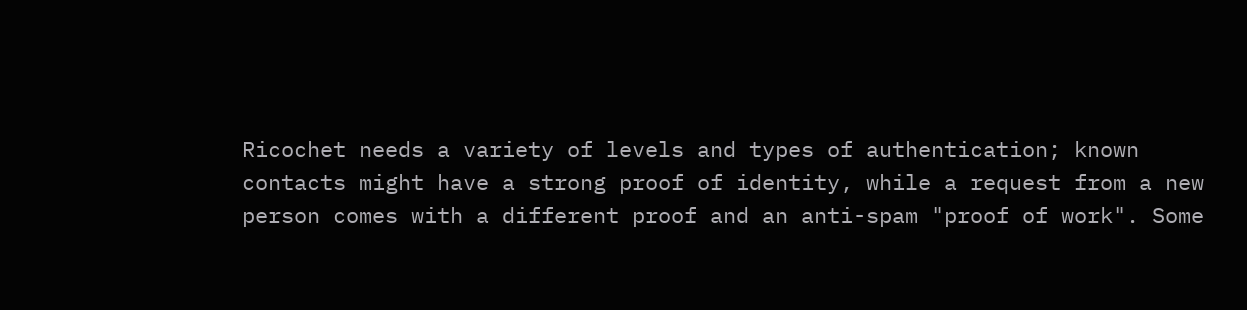Ricochet needs a variety of levels and types of authentication; known contacts might have a strong proof of identity, while a request from a new person comes with a different proof and an anti-spam "proof of work". Some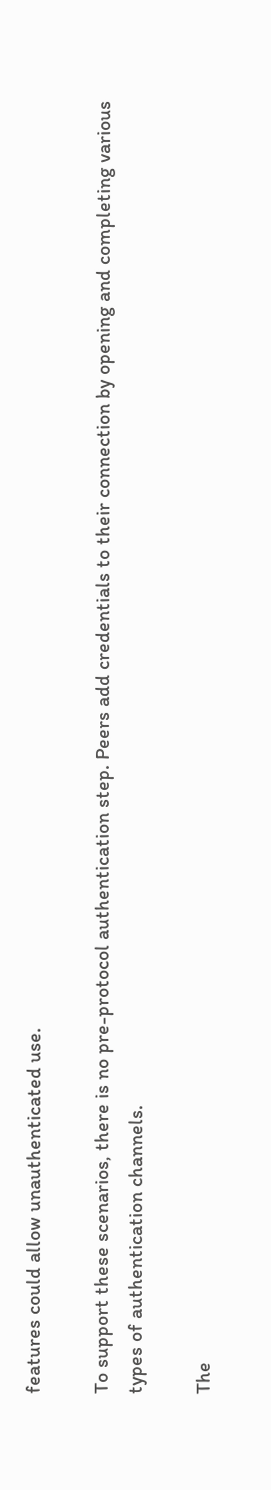features could allow unauthenticated use.

To support these scenarios, there is no pre-protocol authentication step. Peers add credentials to their connection by opening and completing various types of authentication channels.

The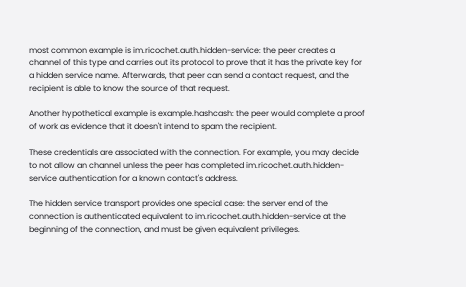most common example is im.ricochet.auth.hidden-service: the peer creates a channel of this type and carries out its protocol to prove that it has the private key for a hidden service name. Afterwards, that peer can send a contact request, and the recipient is able to know the source of that request.

Another hypothetical example is example.hashcash: the peer would complete a proof of work as evidence that it doesn't intend to spam the recipient.

These credentials are associated with the connection. For example, you may decide to not allow an channel unless the peer has completed im.ricochet.auth.hidden-service authentication for a known contact's address.

The hidden service transport provides one special case: the server end of the connection is authenticated equivalent to im.ricochet.auth.hidden-service at the beginning of the connection, and must be given equivalent privileges.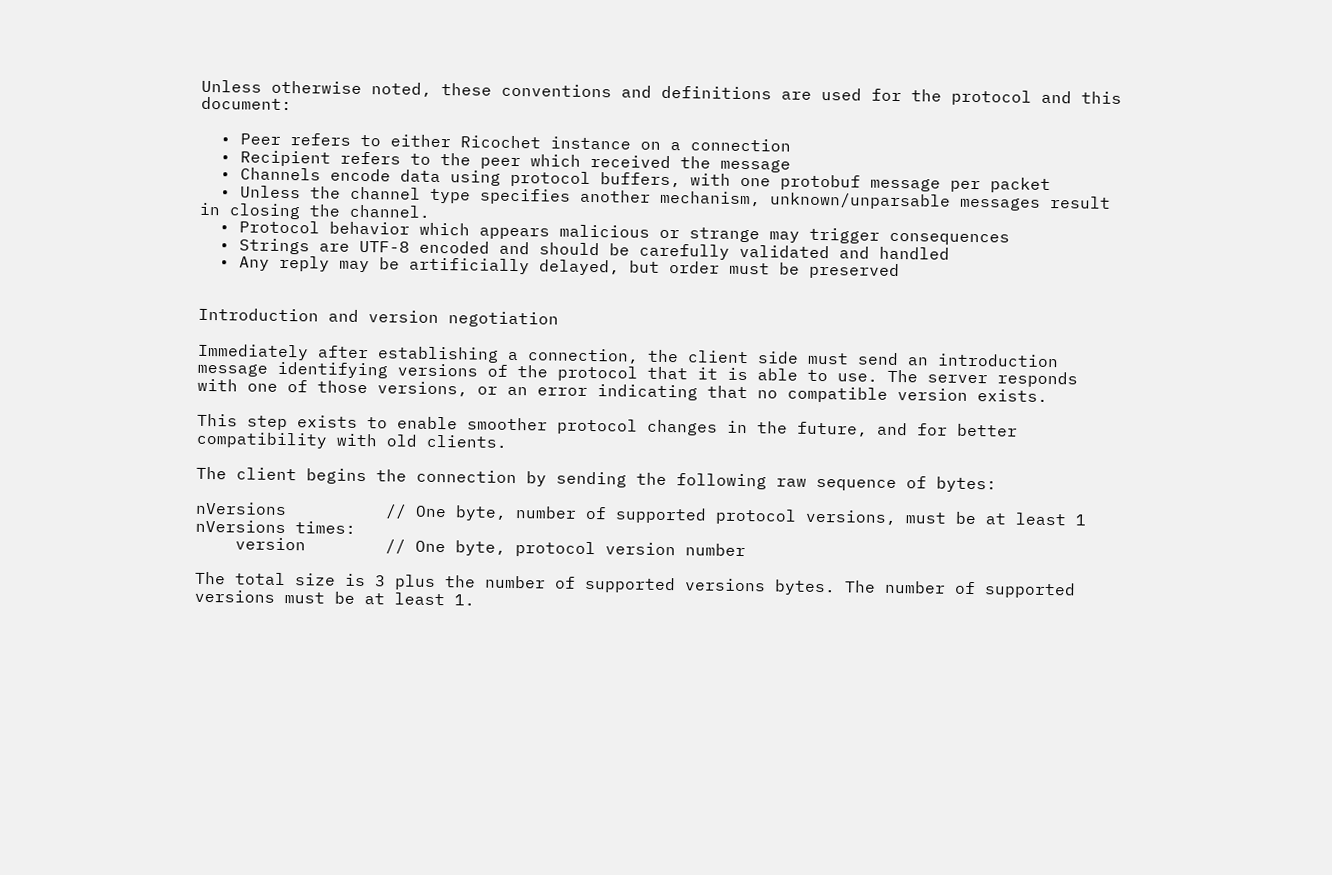Unless otherwise noted, these conventions and definitions are used for the protocol and this document:

  • Peer refers to either Ricochet instance on a connection
  • Recipient refers to the peer which received the message
  • Channels encode data using protocol buffers, with one protobuf message per packet
  • Unless the channel type specifies another mechanism, unknown/unparsable messages result in closing the channel.
  • Protocol behavior which appears malicious or strange may trigger consequences
  • Strings are UTF-8 encoded and should be carefully validated and handled
  • Any reply may be artificially delayed, but order must be preserved


Introduction and version negotiation

Immediately after establishing a connection, the client side must send an introduction message identifying versions of the protocol that it is able to use. The server responds with one of those versions, or an error indicating that no compatible version exists.

This step exists to enable smoother protocol changes in the future, and for better compatibility with old clients.

The client begins the connection by sending the following raw sequence of bytes:

nVersions          // One byte, number of supported protocol versions, must be at least 1
nVersions times:
    version        // One byte, protocol version number

The total size is 3 plus the number of supported versions bytes. The number of supported versions must be at least 1.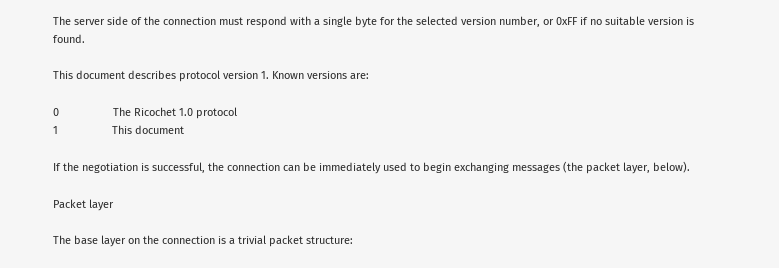The server side of the connection must respond with a single byte for the selected version number, or 0xFF if no suitable version is found.

This document describes protocol version 1. Known versions are:

0                  The Ricochet 1.0 protocol
1                  This document

If the negotiation is successful, the connection can be immediately used to begin exchanging messages (the packet layer, below).

Packet layer

The base layer on the connection is a trivial packet structure: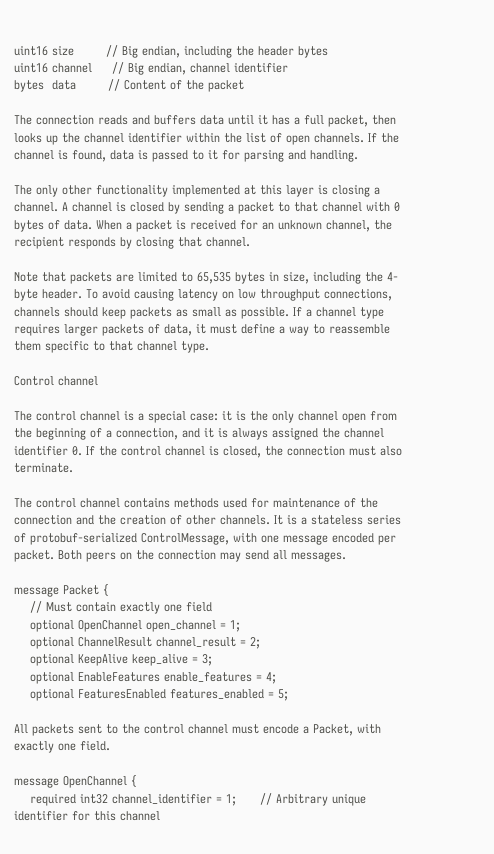uint16 size        // Big endian, including the header bytes
uint16 channel     // Big endian, channel identifier
bytes  data        // Content of the packet

The connection reads and buffers data until it has a full packet, then looks up the channel identifier within the list of open channels. If the channel is found, data is passed to it for parsing and handling.

The only other functionality implemented at this layer is closing a channel. A channel is closed by sending a packet to that channel with 0 bytes of data. When a packet is received for an unknown channel, the recipient responds by closing that channel.

Note that packets are limited to 65,535 bytes in size, including the 4-byte header. To avoid causing latency on low throughput connections, channels should keep packets as small as possible. If a channel type requires larger packets of data, it must define a way to reassemble them specific to that channel type.

Control channel

The control channel is a special case: it is the only channel open from the beginning of a connection, and it is always assigned the channel identifier 0. If the control channel is closed, the connection must also terminate.

The control channel contains methods used for maintenance of the connection and the creation of other channels. It is a stateless series of protobuf-serialized ControlMessage, with one message encoded per packet. Both peers on the connection may send all messages.

message Packet {
    // Must contain exactly one field
    optional OpenChannel open_channel = 1;
    optional ChannelResult channel_result = 2;
    optional KeepAlive keep_alive = 3;
    optional EnableFeatures enable_features = 4;
    optional FeaturesEnabled features_enabled = 5;

All packets sent to the control channel must encode a Packet, with exactly one field.

message OpenChannel {
    required int32 channel_identifier = 1;      // Arbitrary unique identifier for this channel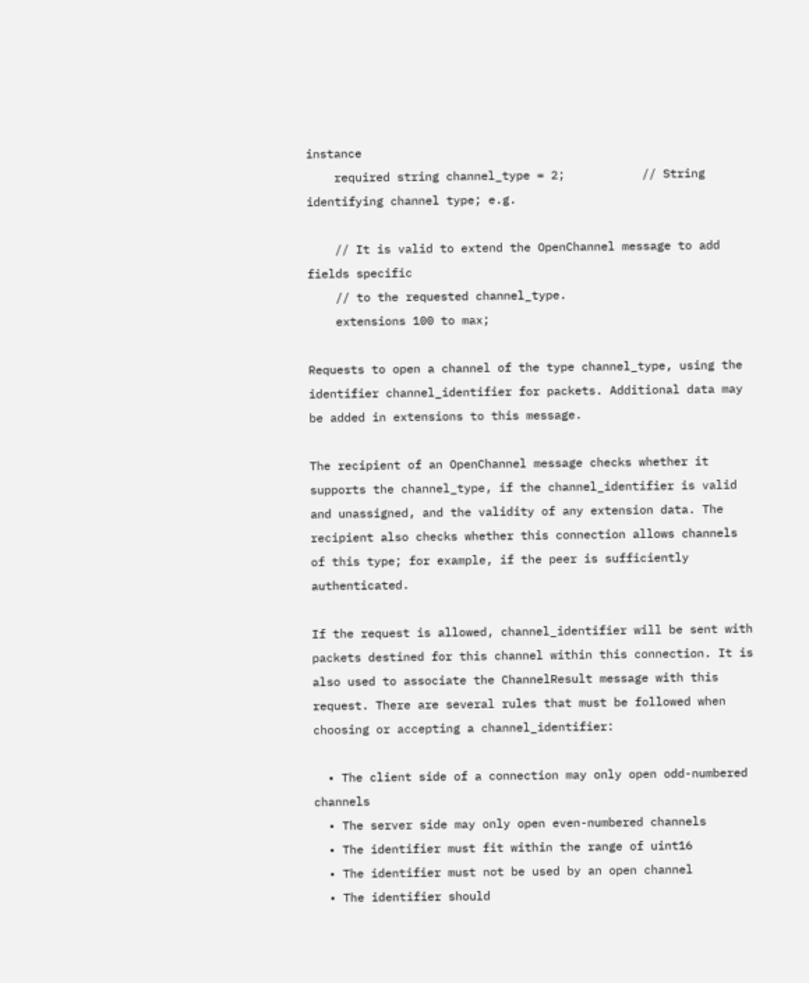instance
    required string channel_type = 2;           // String identifying channel type; e.g.

    // It is valid to extend the OpenChannel message to add fields specific
    // to the requested channel_type.
    extensions 100 to max;

Requests to open a channel of the type channel_type, using the identifier channel_identifier for packets. Additional data may be added in extensions to this message.

The recipient of an OpenChannel message checks whether it supports the channel_type, if the channel_identifier is valid and unassigned, and the validity of any extension data. The recipient also checks whether this connection allows channels of this type; for example, if the peer is sufficiently authenticated.

If the request is allowed, channel_identifier will be sent with packets destined for this channel within this connection. It is also used to associate the ChannelResult message with this request. There are several rules that must be followed when choosing or accepting a channel_identifier:

  • The client side of a connection may only open odd-numbered channels
  • The server side may only open even-numbered channels
  • The identifier must fit within the range of uint16
  • The identifier must not be used by an open channel
  • The identifier should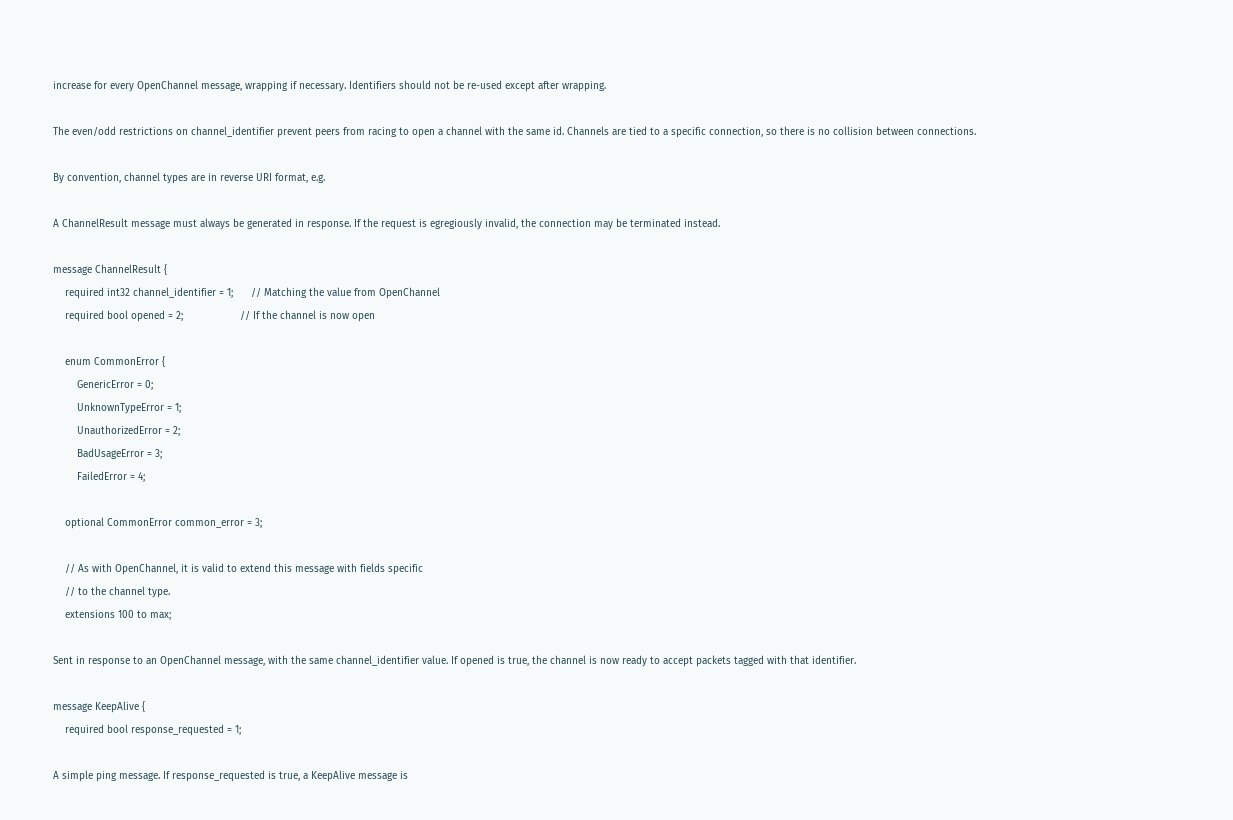increase for every OpenChannel message, wrapping if necessary. Identifiers should not be re-used except after wrapping.

The even/odd restrictions on channel_identifier prevent peers from racing to open a channel with the same id. Channels are tied to a specific connection, so there is no collision between connections.

By convention, channel types are in reverse URI format, e.g.

A ChannelResult message must always be generated in response. If the request is egregiously invalid, the connection may be terminated instead.

message ChannelResult {
    required int32 channel_identifier = 1;      // Matching the value from OpenChannel
    required bool opened = 2;                   // If the channel is now open

    enum CommonError {
        GenericError = 0;
        UnknownTypeError = 1;
        UnauthorizedError = 2;
        BadUsageError = 3;
        FailedError = 4;

    optional CommonError common_error = 3;

    // As with OpenChannel, it is valid to extend this message with fields specific
    // to the channel type.
    extensions 100 to max;

Sent in response to an OpenChannel message, with the same channel_identifier value. If opened is true, the channel is now ready to accept packets tagged with that identifier.

message KeepAlive {
    required bool response_requested = 1;

A simple ping message. If response_requested is true, a KeepAlive message is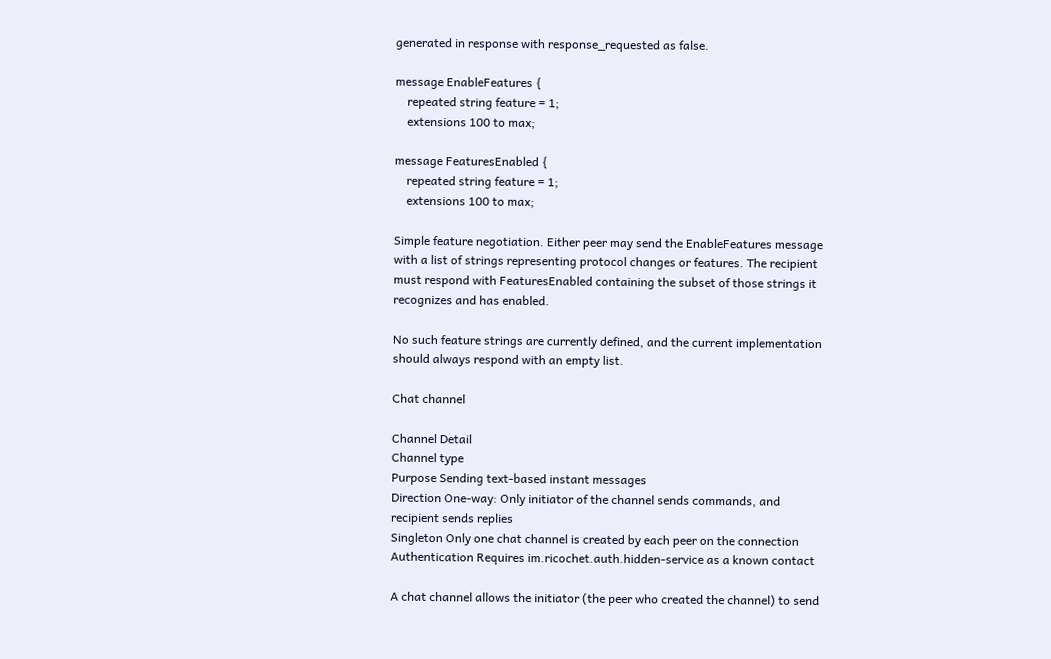generated in response with response_requested as false.

message EnableFeatures {
    repeated string feature = 1;
    extensions 100 to max;

message FeaturesEnabled {
    repeated string feature = 1;
    extensions 100 to max;

Simple feature negotiation. Either peer may send the EnableFeatures message with a list of strings representing protocol changes or features. The recipient must respond with FeaturesEnabled containing the subset of those strings it recognizes and has enabled.

No such feature strings are currently defined, and the current implementation should always respond with an empty list.

Chat channel

Channel Detail
Channel type
Purpose Sending text-based instant messages
Direction One-way: Only initiator of the channel sends commands, and recipient sends replies
Singleton Only one chat channel is created by each peer on the connection
Authentication Requires im.ricochet.auth.hidden-service as a known contact

A chat channel allows the initiator (the peer who created the channel) to send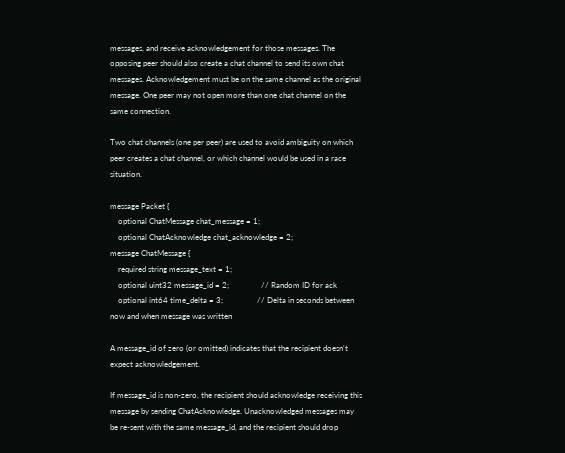messages, and receive acknowledgement for those messages. The opposing peer should also create a chat channel to send its own chat messages. Acknowledgement must be on the same channel as the original message. One peer may not open more than one chat channel on the same connection.

Two chat channels (one per peer) are used to avoid ambiguity on which peer creates a chat channel, or which channel would be used in a race situation.

message Packet {
    optional ChatMessage chat_message = 1;
    optional ChatAcknowledge chat_acknowledge = 2;
message ChatMessage {
    required string message_text = 1;
    optional uint32 message_id = 2;                // Random ID for ack
    optional int64 time_delta = 3;                 // Delta in seconds between now and when message was written

A message_id of zero (or omitted) indicates that the recipient doesn't expect acknowledgement.

If message_id is non-zero, the recipient should acknowledge receiving this message by sending ChatAcknowledge. Unacknowledged messages may be re-sent with the same message_id, and the recipient should drop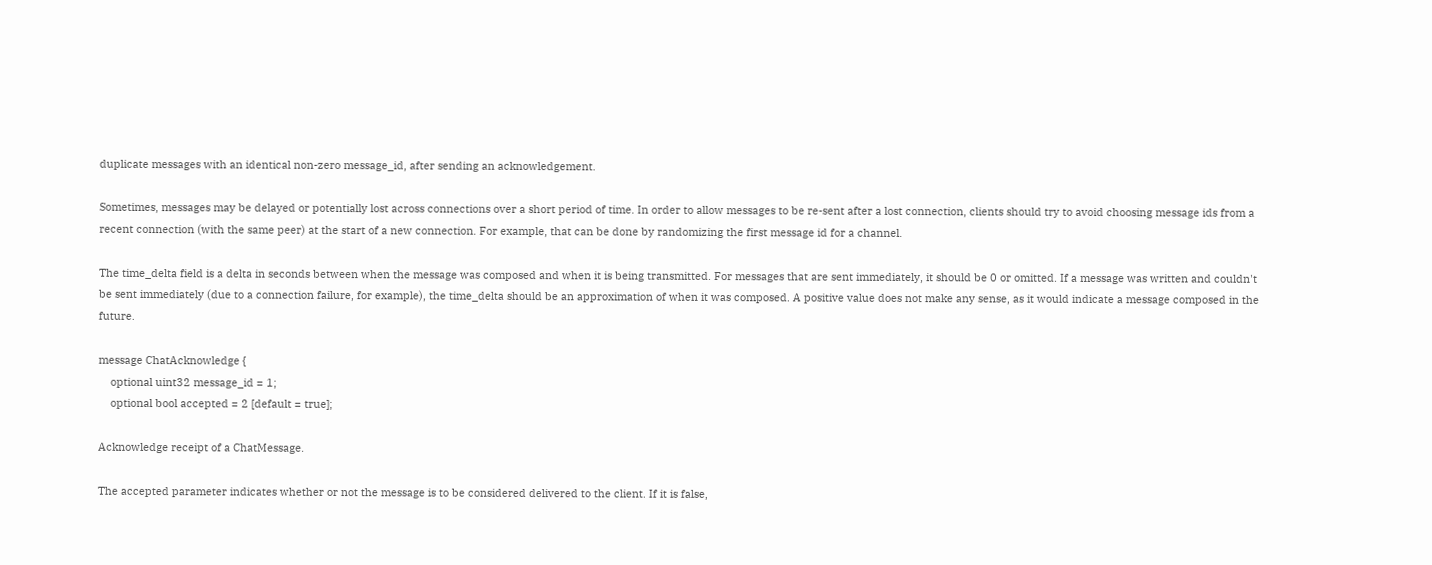duplicate messages with an identical non-zero message_id, after sending an acknowledgement.

Sometimes, messages may be delayed or potentially lost across connections over a short period of time. In order to allow messages to be re-sent after a lost connection, clients should try to avoid choosing message ids from a recent connection (with the same peer) at the start of a new connection. For example, that can be done by randomizing the first message id for a channel.

The time_delta field is a delta in seconds between when the message was composed and when it is being transmitted. For messages that are sent immediately, it should be 0 or omitted. If a message was written and couldn't be sent immediately (due to a connection failure, for example), the time_delta should be an approximation of when it was composed. A positive value does not make any sense, as it would indicate a message composed in the future.

message ChatAcknowledge {
    optional uint32 message_id = 1;
    optional bool accepted = 2 [default = true];

Acknowledge receipt of a ChatMessage.

The accepted parameter indicates whether or not the message is to be considered delivered to the client. If it is false,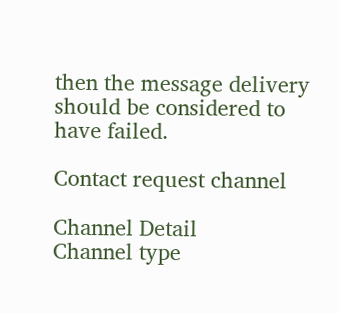then the message delivery should be considered to have failed.

Contact request channel

Channel Detail
Channel type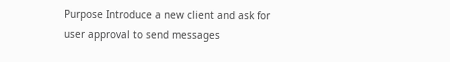Purpose Introduce a new client and ask for user approval to send messages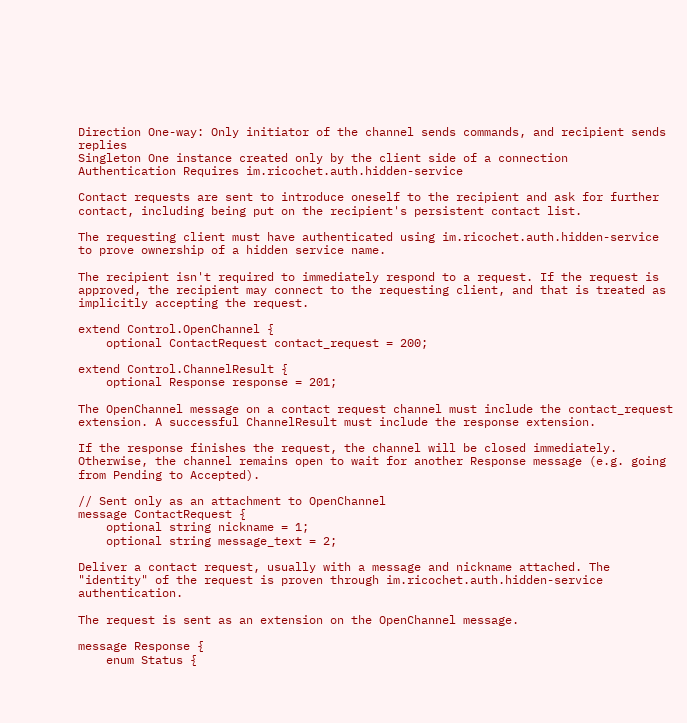Direction One-way: Only initiator of the channel sends commands, and recipient sends replies
Singleton One instance created only by the client side of a connection
Authentication Requires im.ricochet.auth.hidden-service

Contact requests are sent to introduce oneself to the recipient and ask for further contact, including being put on the recipient's persistent contact list.

The requesting client must have authenticated using im.ricochet.auth.hidden-service to prove ownership of a hidden service name.

The recipient isn't required to immediately respond to a request. If the request is approved, the recipient may connect to the requesting client, and that is treated as implicitly accepting the request.

extend Control.OpenChannel {
    optional ContactRequest contact_request = 200;

extend Control.ChannelResult {
    optional Response response = 201;

The OpenChannel message on a contact request channel must include the contact_request extension. A successful ChannelResult must include the response extension.

If the response finishes the request, the channel will be closed immediately. Otherwise, the channel remains open to wait for another Response message (e.g. going from Pending to Accepted).

// Sent only as an attachment to OpenChannel
message ContactRequest {
    optional string nickname = 1;
    optional string message_text = 2;

Deliver a contact request, usually with a message and nickname attached. The "identity" of the request is proven through im.ricochet.auth.hidden-service authentication.

The request is sent as an extension on the OpenChannel message.

message Response {
    enum Status {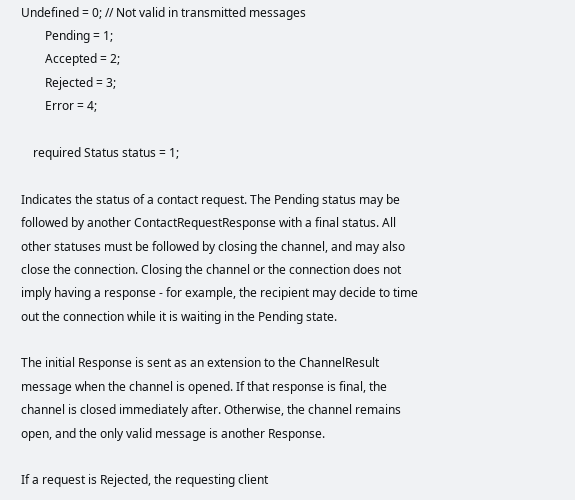Undefined = 0; // Not valid in transmitted messages
        Pending = 1;
        Accepted = 2;
        Rejected = 3;
        Error = 4;

    required Status status = 1;

Indicates the status of a contact request. The Pending status may be followed by another ContactRequestResponse with a final status. All other statuses must be followed by closing the channel, and may also close the connection. Closing the channel or the connection does not imply having a response - for example, the recipient may decide to time out the connection while it is waiting in the Pending state.

The initial Response is sent as an extension to the ChannelResult message when the channel is opened. If that response is final, the channel is closed immediately after. Otherwise, the channel remains open, and the only valid message is another Response.

If a request is Rejected, the requesting client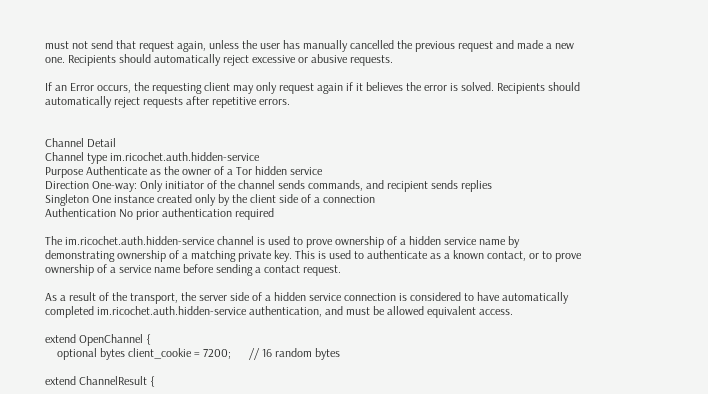must not send that request again, unless the user has manually cancelled the previous request and made a new one. Recipients should automatically reject excessive or abusive requests.

If an Error occurs, the requesting client may only request again if it believes the error is solved. Recipients should automatically reject requests after repetitive errors.


Channel Detail
Channel type im.ricochet.auth.hidden-service
Purpose Authenticate as the owner of a Tor hidden service
Direction One-way: Only initiator of the channel sends commands, and recipient sends replies
Singleton One instance created only by the client side of a connection
Authentication No prior authentication required

The im.ricochet.auth.hidden-service channel is used to prove ownership of a hidden service name by demonstrating ownership of a matching private key. This is used to authenticate as a known contact, or to prove ownership of a service name before sending a contact request.

As a result of the transport, the server side of a hidden service connection is considered to have automatically completed im.ricochet.auth.hidden-service authentication, and must be allowed equivalent access.

extend OpenChannel {
    optional bytes client_cookie = 7200;      // 16 random bytes

extend ChannelResult {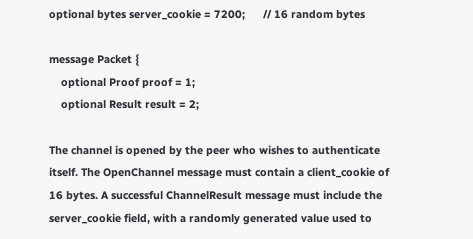optional bytes server_cookie = 7200;      // 16 random bytes

message Packet {
    optional Proof proof = 1;
    optional Result result = 2;

The channel is opened by the peer who wishes to authenticate itself. The OpenChannel message must contain a client_cookie of 16 bytes. A successful ChannelResult message must include the server_cookie field, with a randomly generated value used to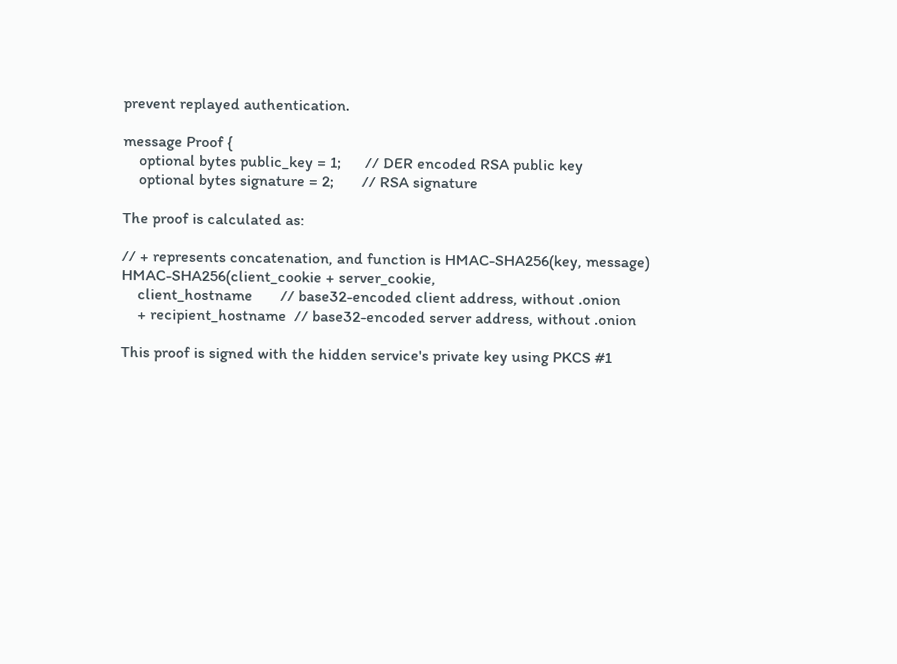prevent replayed authentication.

message Proof {
    optional bytes public_key = 1;      // DER encoded RSA public key
    optional bytes signature = 2;       // RSA signature

The proof is calculated as:

// + represents concatenation, and function is HMAC-SHA256(key, message)
HMAC-SHA256(client_cookie + server_cookie,
    client_hostname       // base32-encoded client address, without .onion
    + recipient_hostname  // base32-encoded server address, without .onion

This proof is signed with the hidden service's private key using PKCS #1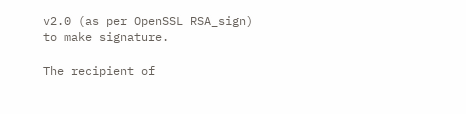v2.0 (as per OpenSSL RSA_sign) to make signature.

The recipient of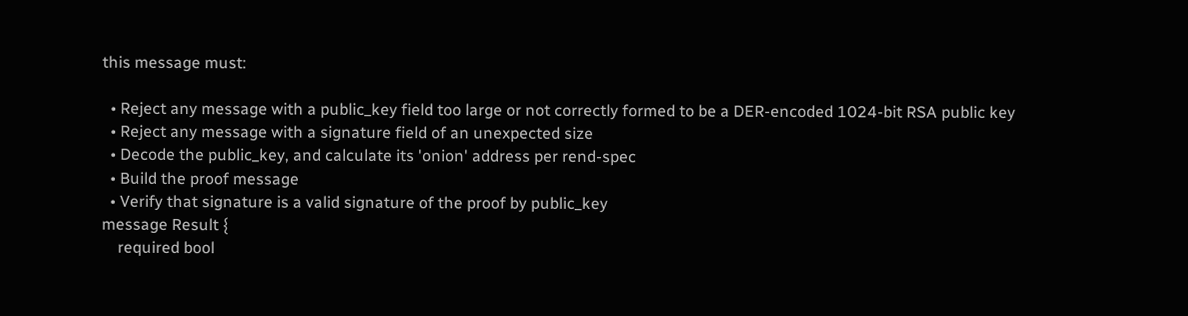this message must:

  • Reject any message with a public_key field too large or not correctly formed to be a DER-encoded 1024-bit RSA public key
  • Reject any message with a signature field of an unexpected size
  • Decode the public_key, and calculate its 'onion' address per rend-spec
  • Build the proof message
  • Verify that signature is a valid signature of the proof by public_key
message Result {
    required bool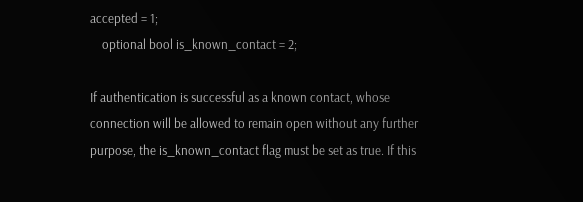accepted = 1;
    optional bool is_known_contact = 2;

If authentication is successful as a known contact, whose connection will be allowed to remain open without any further purpose, the is_known_contact flag must be set as true. If this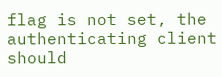flag is not set, the authenticating client should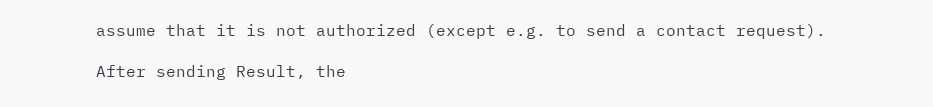assume that it is not authorized (except e.g. to send a contact request).

After sending Result, the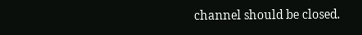channel should be closed.